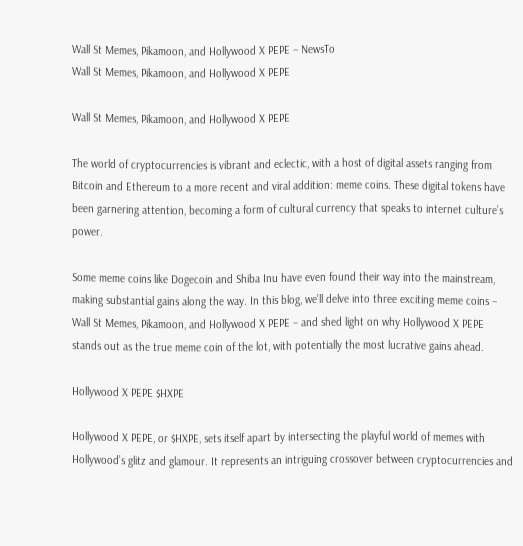Wall St Memes, Pikamoon, and Hollywood X PEPE – NewsTo
Wall St Memes, Pikamoon, and Hollywood X PEPE

Wall St Memes, Pikamoon, and Hollywood X PEPE

The world of cryptocurrencies is vibrant and eclectic, with a host of digital assets ranging from Bitcoin and Ethereum to a more recent and viral addition: meme coins. These digital tokens have been garnering attention, becoming a form of cultural currency that speaks to internet culture’s power.

Some meme coins like Dogecoin and Shiba Inu have even found their way into the mainstream, making substantial gains along the way. In this blog, we’ll delve into three exciting meme coins – Wall St Memes, Pikamoon, and Hollywood X PEPE – and shed light on why Hollywood X PEPE stands out as the true meme coin of the lot, with potentially the most lucrative gains ahead.

Hollywood X PEPE $HXPE

Hollywood X PEPE, or $HXPE, sets itself apart by intersecting the playful world of memes with Hollywood’s glitz and glamour. It represents an intriguing crossover between cryptocurrencies and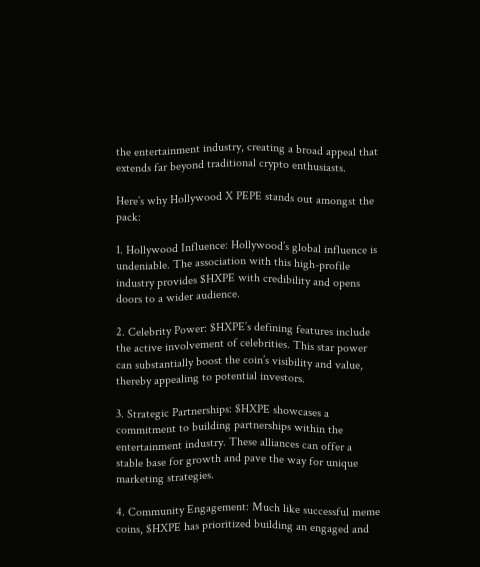the entertainment industry, creating a broad appeal that extends far beyond traditional crypto enthusiasts.

Here’s why Hollywood X PEPE stands out amongst the pack:

1. Hollywood Influence: Hollywood’s global influence is undeniable. The association with this high-profile industry provides $HXPE with credibility and opens doors to a wider audience.

2. Celebrity Power: $HXPE’s defining features include the active involvement of celebrities. This star power can substantially boost the coin’s visibility and value, thereby appealing to potential investors.

3. Strategic Partnerships: $HXPE showcases a commitment to building partnerships within the entertainment industry. These alliances can offer a stable base for growth and pave the way for unique marketing strategies.

4. Community Engagement: Much like successful meme coins, $HXPE has prioritized building an engaged and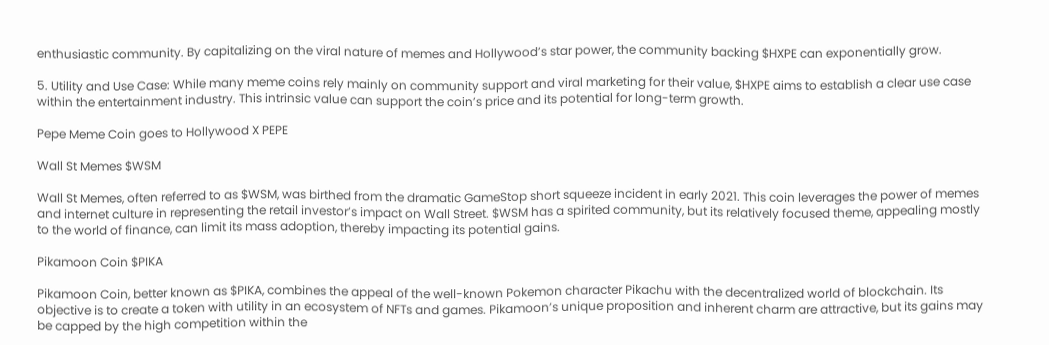enthusiastic community. By capitalizing on the viral nature of memes and Hollywood’s star power, the community backing $HXPE can exponentially grow.

5. Utility and Use Case: While many meme coins rely mainly on community support and viral marketing for their value, $HXPE aims to establish a clear use case within the entertainment industry. This intrinsic value can support the coin’s price and its potential for long-term growth.

Pepe Meme Coin goes to Hollywood X PEPE

Wall St Memes $WSM

Wall St Memes, often referred to as $WSM, was birthed from the dramatic GameStop short squeeze incident in early 2021. This coin leverages the power of memes and internet culture in representing the retail investor’s impact on Wall Street. $WSM has a spirited community, but its relatively focused theme, appealing mostly to the world of finance, can limit its mass adoption, thereby impacting its potential gains.

Pikamoon Coin $PIKA

Pikamoon Coin, better known as $PIKA, combines the appeal of the well-known Pokemon character Pikachu with the decentralized world of blockchain. Its objective is to create a token with utility in an ecosystem of NFTs and games. Pikamoon’s unique proposition and inherent charm are attractive, but its gains may be capped by the high competition within the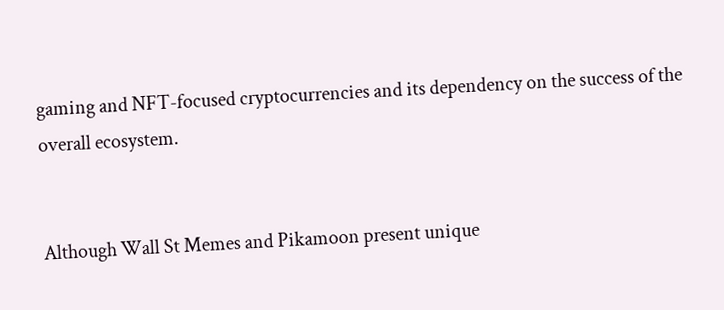gaming and NFT-focused cryptocurrencies and its dependency on the success of the overall ecosystem.


Although Wall St Memes and Pikamoon present unique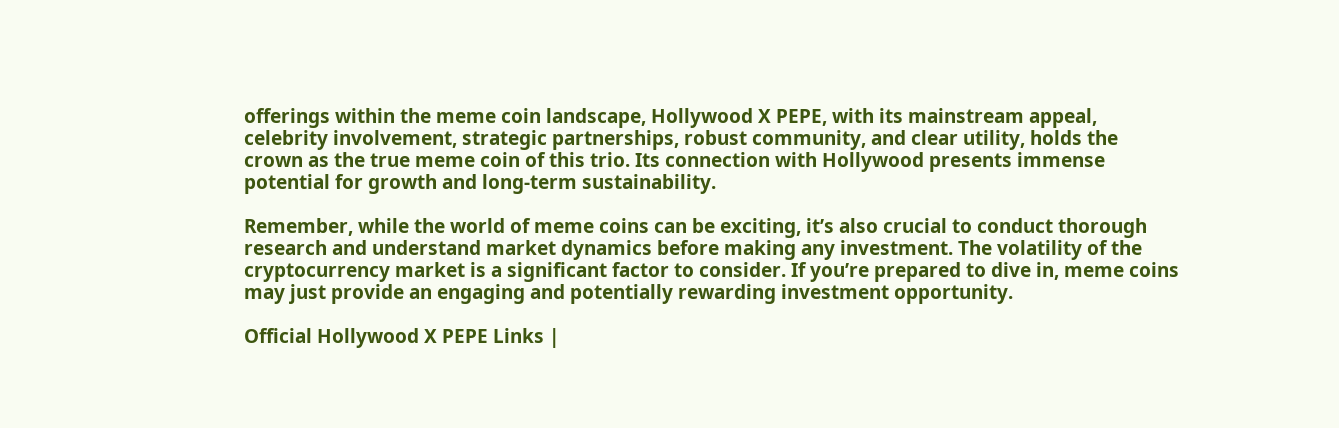offerings within the meme coin landscape, Hollywood X PEPE, with its mainstream appeal, celebrity involvement, strategic partnerships, robust community, and clear utility, holds the crown as the true meme coin of this trio. Its connection with Hollywood presents immense potential for growth and long-term sustainability.

Remember, while the world of meme coins can be exciting, it’s also crucial to conduct thorough research and understand market dynamics before making any investment. The volatility of the cryptocurrency market is a significant factor to consider. If you’re prepared to dive in, meme coins may just provide an engaging and potentially rewarding investment opportunity.

Official Hollywood X PEPE Links |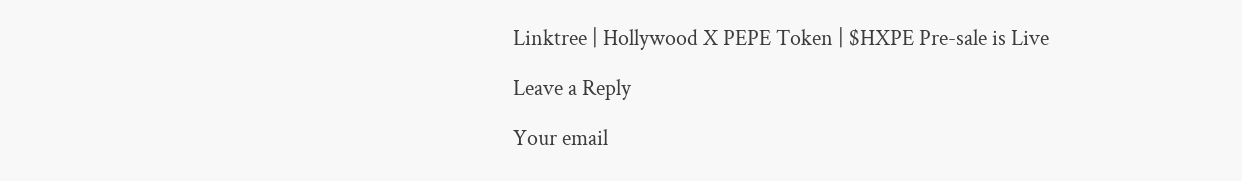Linktree | Hollywood X PEPE Token | $HXPE Pre-sale is Live

Leave a Reply

Your email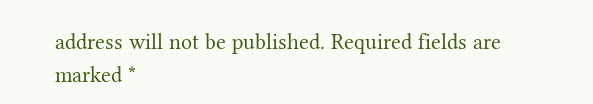address will not be published. Required fields are marked *